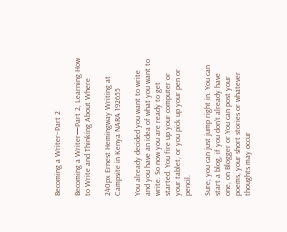Becoming a Writer–Part 2

Becoming a Writer—Part 2, Learning How to Write and Thinking About Where

240px Ernest Hemingway Writing at Campsite in Kenya NARA 192655

You already decided you want to write and you have an idea of what you want to write. So now you are ready to get started. You fire up your computer or your tablet, or you pick up your pen or pencil.

Sure, you can just jump right in. You can start a blog, if you don’t already have one, on Blogger or You can post your poems, your short stories or whatever thoughts may occur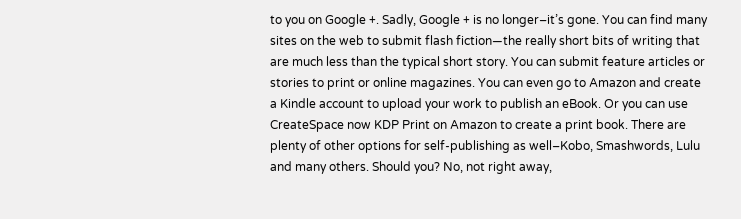to you on Google +. Sadly, Google + is no longer–it’s gone. You can find many sites on the web to submit flash fiction—the really short bits of writing that are much less than the typical short story. You can submit feature articles or stories to print or online magazines. You can even go to Amazon and create a Kindle account to upload your work to publish an eBook. Or you can use CreateSpace now KDP Print on Amazon to create a print book. There are plenty of other options for self-publishing as well–Kobo, Smashwords, Lulu and many others. Should you? No, not right away,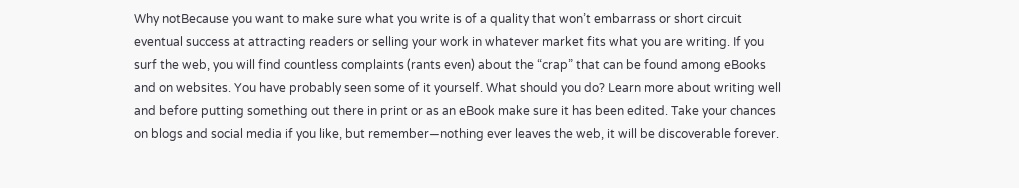Why notBecause you want to make sure what you write is of a quality that won’t embarrass or short circuit eventual success at attracting readers or selling your work in whatever market fits what you are writing. If you surf the web, you will find countless complaints (rants even) about the “crap” that can be found among eBooks and on websites. You have probably seen some of it yourself. What should you do? Learn more about writing well and before putting something out there in print or as an eBook make sure it has been edited. Take your chances on blogs and social media if you like, but remember—nothing ever leaves the web, it will be discoverable forever.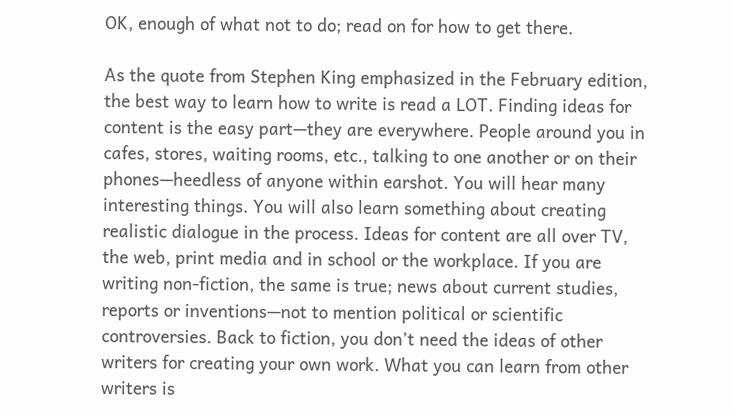OK, enough of what not to do; read on for how to get there.

As the quote from Stephen King emphasized in the February edition, the best way to learn how to write is read a LOT. Finding ideas for content is the easy part—they are everywhere. People around you in cafes, stores, waiting rooms, etc., talking to one another or on their phones—heedless of anyone within earshot. You will hear many interesting things. You will also learn something about creating realistic dialogue in the process. Ideas for content are all over TV, the web, print media and in school or the workplace. If you are writing non-fiction, the same is true; news about current studies, reports or inventions—not to mention political or scientific controversies. Back to fiction, you don’t need the ideas of other writers for creating your own work. What you can learn from other writers is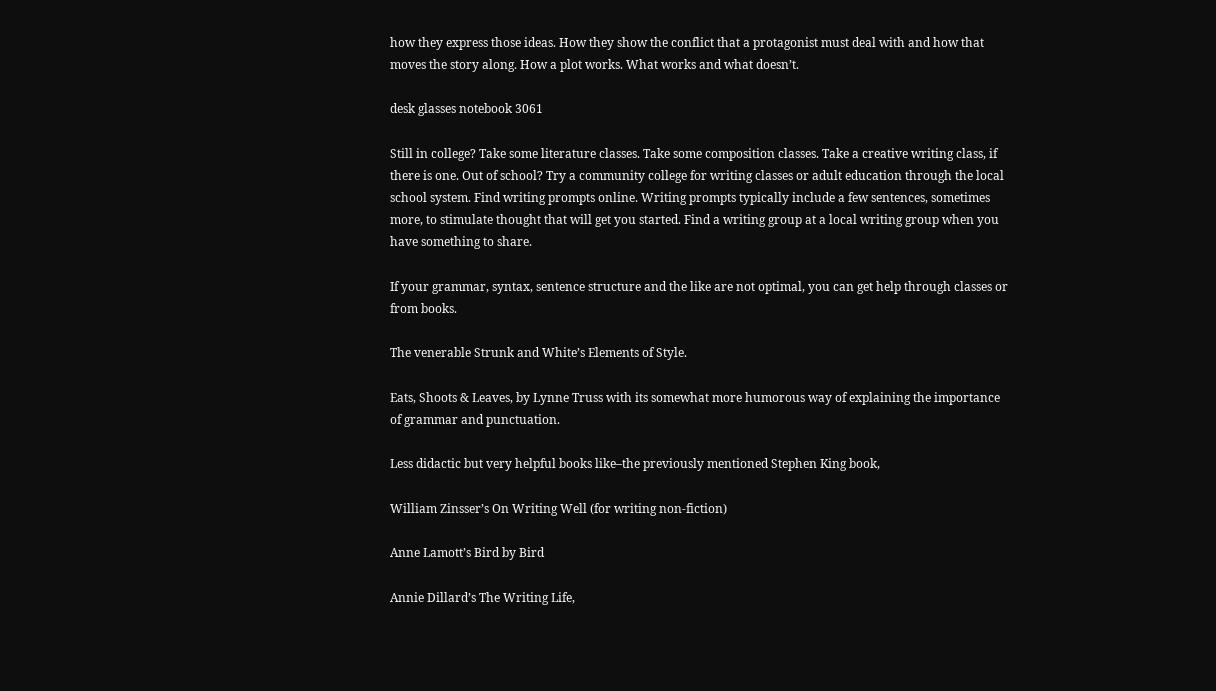how they express those ideas. How they show the conflict that a protagonist must deal with and how that moves the story along. How a plot works. What works and what doesn’t.

desk glasses notebook 3061

Still in college? Take some literature classes. Take some composition classes. Take a creative writing class, if there is one. Out of school? Try a community college for writing classes or adult education through the local school system. Find writing prompts online. Writing prompts typically include a few sentences, sometimes more, to stimulate thought that will get you started. Find a writing group at a local writing group when you have something to share.

If your grammar, syntax, sentence structure and the like are not optimal, you can get help through classes or from books.

The venerable Strunk and White’s Elements of Style.

Eats, Shoots & Leaves, by Lynne Truss with its somewhat more humorous way of explaining the importance of grammar and punctuation.

Less didactic but very helpful books like–the previously mentioned Stephen King book,

William Zinsser’s On Writing Well (for writing non-fiction)

Anne Lamott’s Bird by Bird

Annie Dillard’s The Writing Life,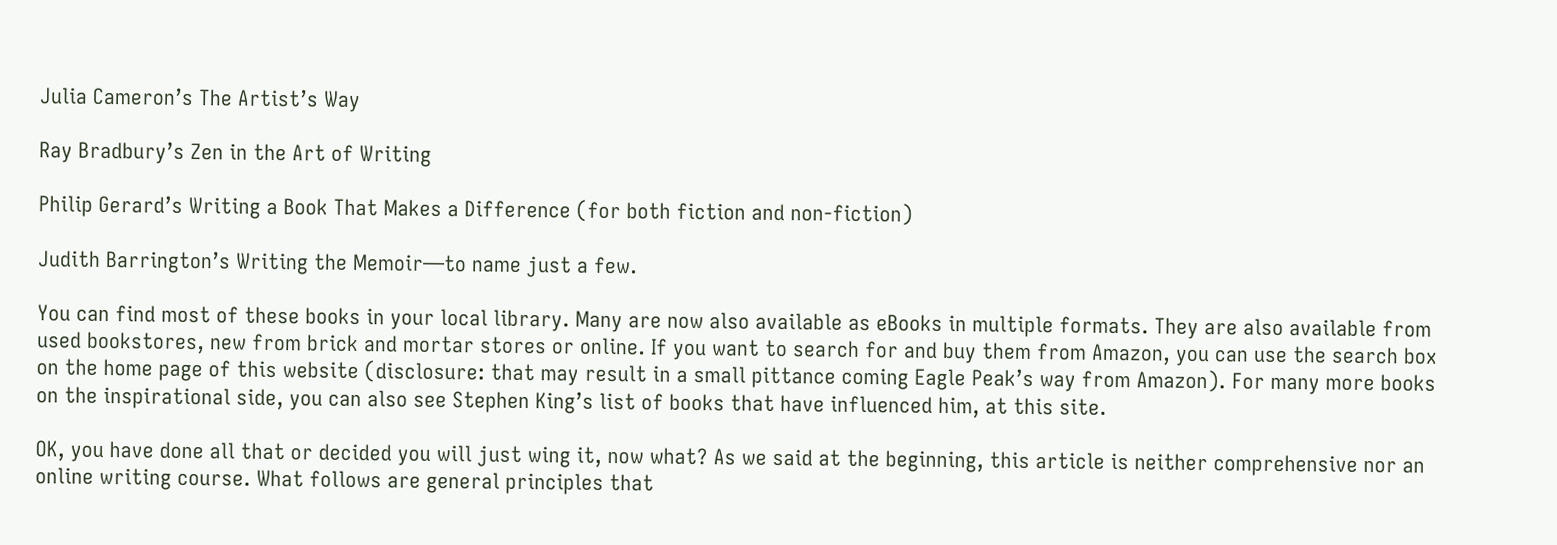Julia Cameron’s The Artist’s Way

Ray Bradbury’s Zen in the Art of Writing

Philip Gerard’s Writing a Book That Makes a Difference (for both fiction and non-fiction)

Judith Barrington’s Writing the Memoir—to name just a few.

You can find most of these books in your local library. Many are now also available as eBooks in multiple formats. They are also available from used bookstores, new from brick and mortar stores or online. If you want to search for and buy them from Amazon, you can use the search box on the home page of this website (disclosure: that may result in a small pittance coming Eagle Peak’s way from Amazon). For many more books on the inspirational side, you can also see Stephen King’s list of books that have influenced him, at this site.

OK, you have done all that or decided you will just wing it, now what? As we said at the beginning, this article is neither comprehensive nor an online writing course. What follows are general principles that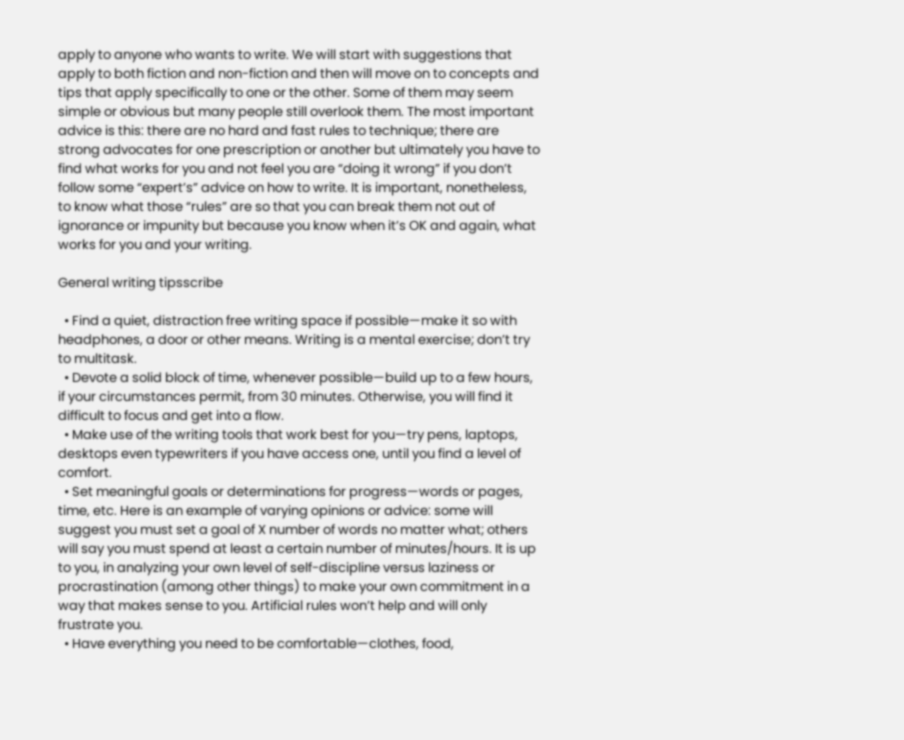apply to anyone who wants to write. We will start with suggestions that apply to both fiction and non-fiction and then will move on to concepts and tips that apply specifically to one or the other. Some of them may seem simple or obvious but many people still overlook them. The most important advice is this: there are no hard and fast rules to technique; there are strong advocates for one prescription or another but ultimately you have to find what works for you and not feel you are “doing it wrong” if you don’t follow some “expert’s” advice on how to write. It is important, nonetheless, to know what those “rules” are so that you can break them not out of ignorance or impunity but because you know when it’s OK and again, what works for you and your writing.

General writing tipsscribe

  • Find a quiet, distraction free writing space if possible—make it so with headphones, a door or other means. Writing is a mental exercise; don’t try to multitask.
  • Devote a solid block of time, whenever possible—build up to a few hours, if your circumstances permit, from 30 minutes. Otherwise, you will find it difficult to focus and get into a flow.
  • Make use of the writing tools that work best for you—try pens, laptops, desktops even typewriters if you have access one, until you find a level of comfort.
  • Set meaningful goals or determinations for progress—words or pages, time, etc. Here is an example of varying opinions or advice: some will suggest you must set a goal of X number of words no matter what; others will say you must spend at least a certain number of minutes/hours. It is up to you, in analyzing your own level of self-discipline versus laziness or procrastination (among other things) to make your own commitment in a way that makes sense to you. Artificial rules won’t help and will only frustrate you.
  • Have everything you need to be comfortable—clothes, food,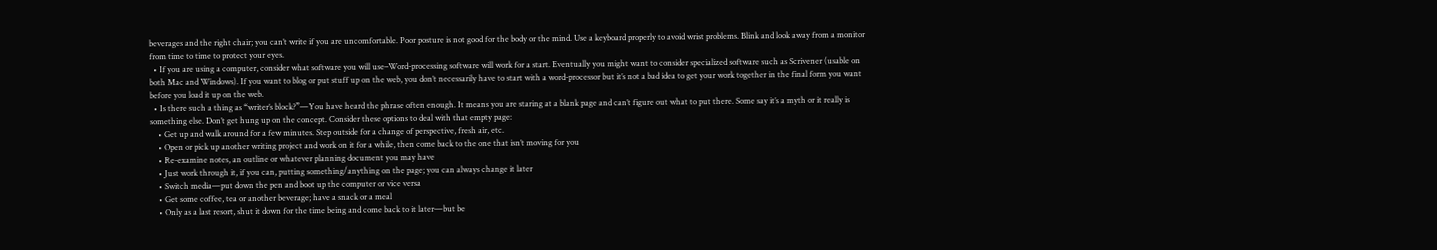beverages and the right chair; you can’t write if you are uncomfortable. Poor posture is not good for the body or the mind. Use a keyboard properly to avoid wrist problems. Blink and look away from a monitor from time to time to protect your eyes.
  • If you are using a computer, consider what software you will use–Word-processing software will work for a start. Eventually you might want to consider specialized software such as Scrivener (usable on both Mac and Windows). If you want to blog or put stuff up on the web, you don’t necessarily have to start with a word-processor but it’s not a bad idea to get your work together in the final form you want before you load it up on the web.
  • Is there such a thing as “writer’s block?”—You have heard the phrase often enough. It means you are staring at a blank page and can’t figure out what to put there. Some say it’s a myth or it really is something else. Don’t get hung up on the concept. Consider these options to deal with that empty page:
    • Get up and walk around for a few minutes. Step outside for a change of perspective, fresh air, etc.
    • Open or pick up another writing project and work on it for a while, then come back to the one that isn’t moving for you
    • Re-examine notes, an outline or whatever planning document you may have
    • Just work through it, if you can, putting something/anything on the page; you can always change it later
    • Switch media—put down the pen and boot up the computer or vice versa
    • Get some coffee, tea or another beverage; have a snack or a meal
    • Only as a last resort, shut it down for the time being and come back to it later—but be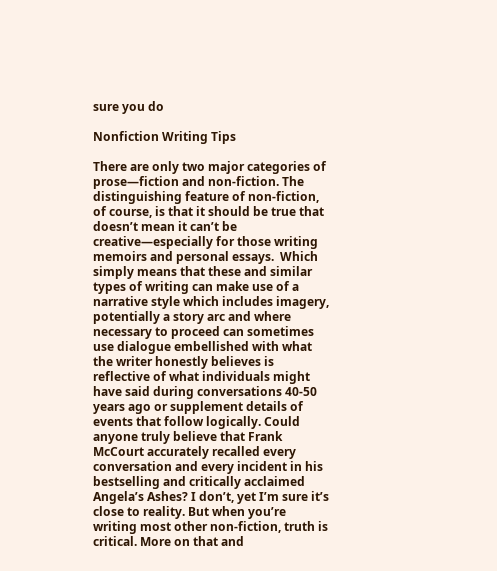sure you do

Nonfiction Writing Tips

There are only two major categories of prose—fiction and non-fiction. The distinguishing feature of non-fiction, of course, is that it should be true that doesn’t mean it can’t be creative—especially for those writing memoirs and personal essays.  Which simply means that these and similar types of writing can make use of a narrative style which includes imagery, potentially a story arc and where necessary to proceed can sometimes use dialogue embellished with what the writer honestly believes is reflective of what individuals might have said during conversations 40-50 years ago or supplement details of events that follow logically. Could anyone truly believe that Frank McCourt accurately recalled every conversation and every incident in his bestselling and critically acclaimed Angela’s Ashes? I don’t, yet I’m sure it’s close to reality. But when you’re writing most other non-fiction, truth is critical. More on that and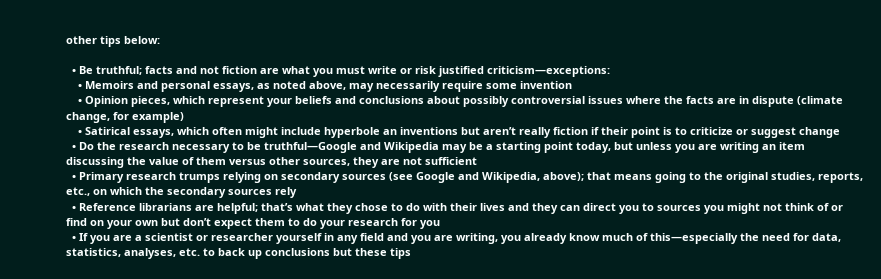other tips below:

  • Be truthful; facts and not fiction are what you must write or risk justified criticism—exceptions:
    • Memoirs and personal essays, as noted above, may necessarily require some invention
    • Opinion pieces, which represent your beliefs and conclusions about possibly controversial issues where the facts are in dispute (climate change, for example)
    • Satirical essays, which often might include hyperbole an inventions but aren’t really fiction if their point is to criticize or suggest change
  • Do the research necessary to be truthful—Google and Wikipedia may be a starting point today, but unless you are writing an item discussing the value of them versus other sources, they are not sufficient
  • Primary research trumps relying on secondary sources (see Google and Wikipedia, above); that means going to the original studies, reports, etc., on which the secondary sources rely
  • Reference librarians are helpful; that’s what they chose to do with their lives and they can direct you to sources you might not think of or find on your own but don’t expect them to do your research for you
  • If you are a scientist or researcher yourself in any field and you are writing, you already know much of this—especially the need for data, statistics, analyses, etc. to back up conclusions but these tips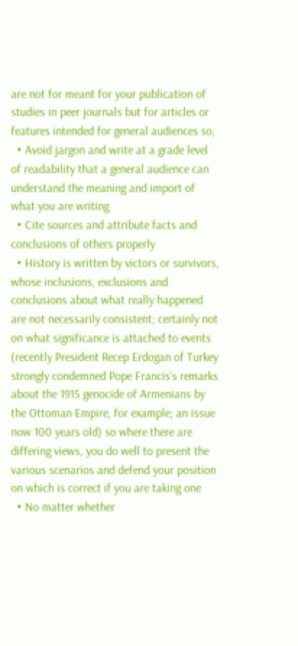are not for meant for your publication of studies in peer journals but for articles or features intended for general audiences so,
  • Avoid jargon and write at a grade level of readability that a general audience can understand the meaning and import of what you are writing
  • Cite sources and attribute facts and conclusions of others properly
  • History is written by victors or survivors, whose inclusions, exclusions and conclusions about what really happened are not necessarily consistent; certainly not on what significance is attached to events (recently President Recep Erdogan of Turkey strongly condemned Pope Francis’s remarks about the 1915 genocide of Armenians by the Ottoman Empire, for example; an issue now 100 years old) so where there are differing views, you do well to present the various scenarios and defend your position on which is correct if you are taking one
  • No matter whether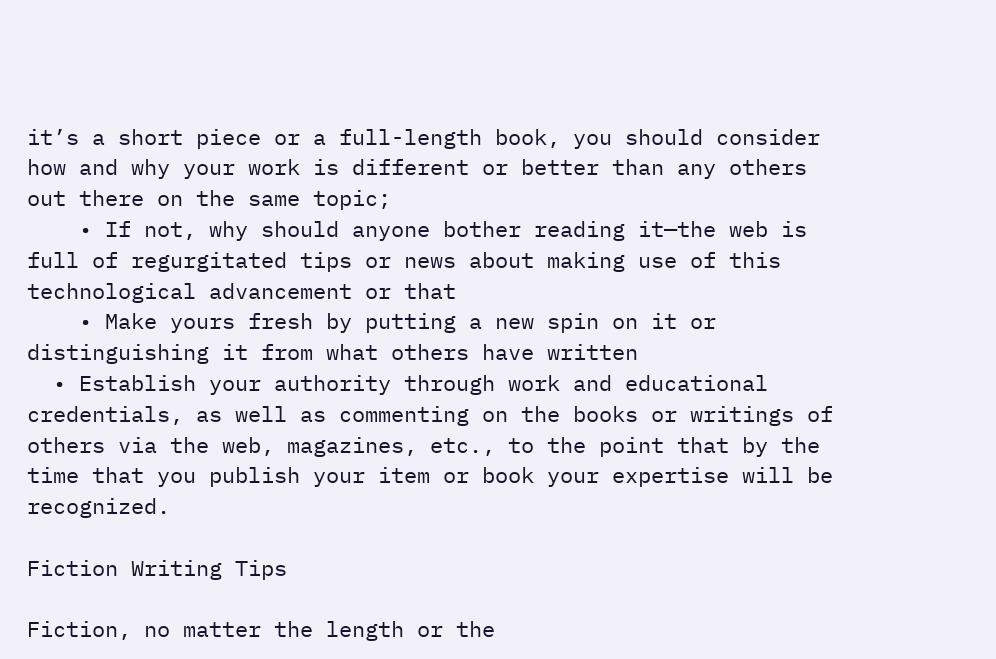it’s a short piece or a full-length book, you should consider how and why your work is different or better than any others out there on the same topic;
    • If not, why should anyone bother reading it—the web is full of regurgitated tips or news about making use of this technological advancement or that
    • Make yours fresh by putting a new spin on it or distinguishing it from what others have written
  • Establish your authority through work and educational credentials, as well as commenting on the books or writings of others via the web, magazines, etc., to the point that by the time that you publish your item or book your expertise will be recognized.

Fiction Writing Tips

Fiction, no matter the length or the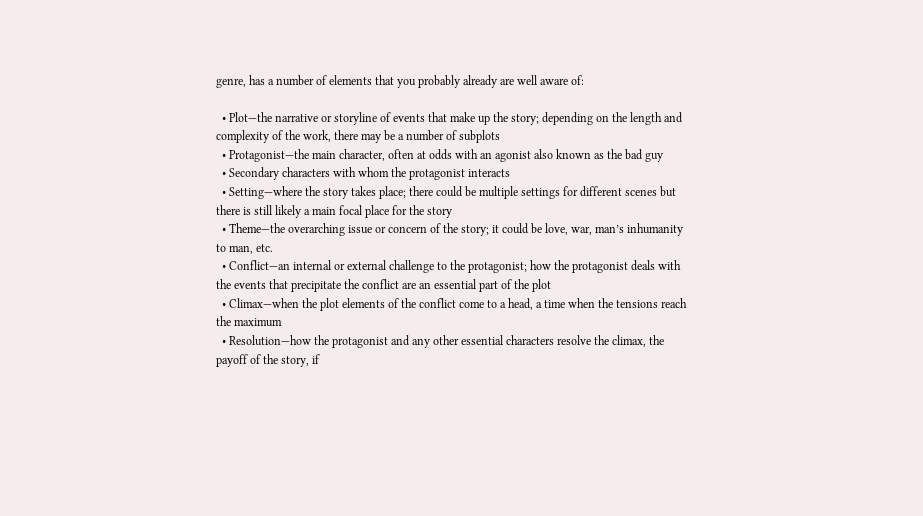genre, has a number of elements that you probably already are well aware of:

  • Plot—the narrative or storyline of events that make up the story; depending on the length and complexity of the work, there may be a number of subplots
  • Protagonist—the main character, often at odds with an agonist also known as the bad guy
  • Secondary characters with whom the protagonist interacts
  • Setting—where the story takes place; there could be multiple settings for different scenes but there is still likely a main focal place for the story
  • Theme—the overarching issue or concern of the story; it could be love, war, man’s inhumanity to man, etc.
  • Conflict—an internal or external challenge to the protagonist; how the protagonist deals with the events that precipitate the conflict are an essential part of the plot
  • Climax—when the plot elements of the conflict come to a head, a time when the tensions reach the maximum
  • Resolution—how the protagonist and any other essential characters resolve the climax, the payoff of the story, if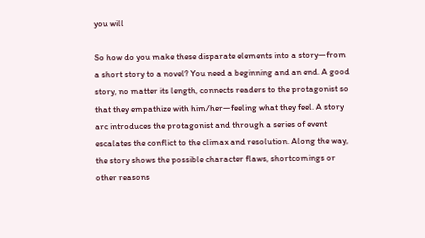you will

So how do you make these disparate elements into a story—from a short story to a novel? You need a beginning and an end. A good story, no matter its length, connects readers to the protagonist so that they empathize with him/her—feeling what they feel. A story arc introduces the protagonist and through a series of event escalates the conflict to the climax and resolution. Along the way, the story shows the possible character flaws, shortcomings or other reasons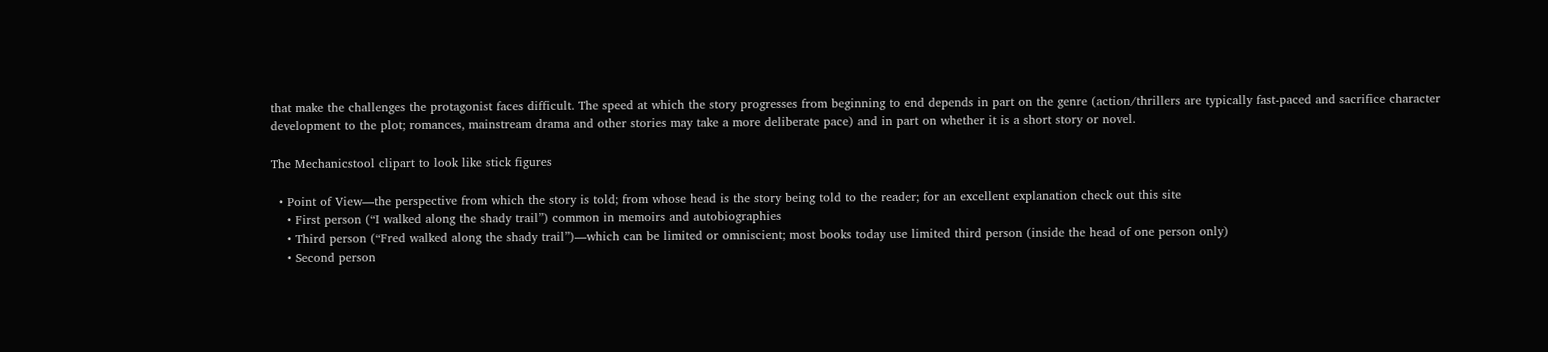that make the challenges the protagonist faces difficult. The speed at which the story progresses from beginning to end depends in part on the genre (action/thrillers are typically fast-paced and sacrifice character development to the plot; romances, mainstream drama and other stories may take a more deliberate pace) and in part on whether it is a short story or novel.

The Mechanicstool clipart to look like stick figures

  • Point of View—the perspective from which the story is told; from whose head is the story being told to the reader; for an excellent explanation check out this site
    • First person (“I walked along the shady trail”) common in memoirs and autobiographies
    • Third person (“Fred walked along the shady trail”)—which can be limited or omniscient; most books today use limited third person (inside the head of one person only)
    • Second person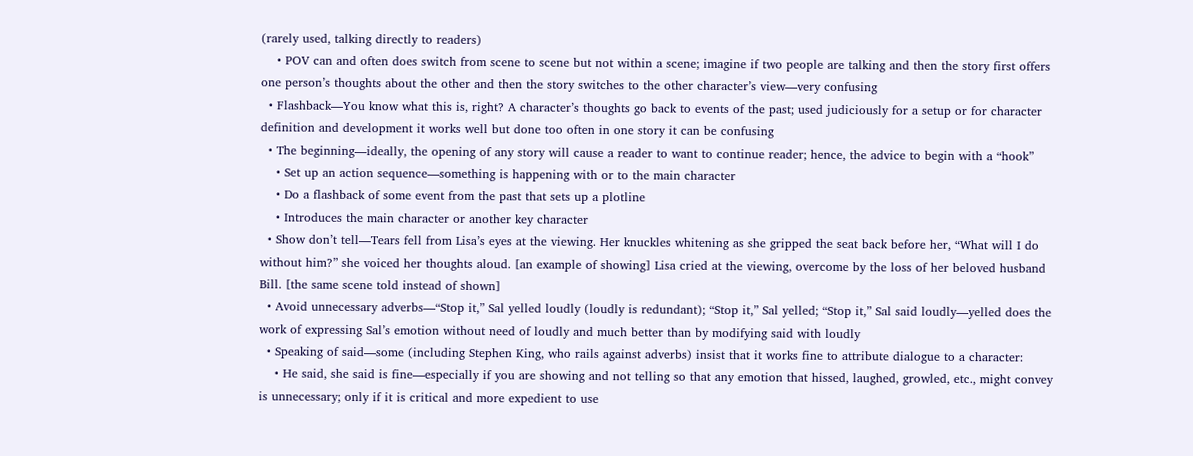(rarely used, talking directly to readers)
    • POV can and often does switch from scene to scene but not within a scene; imagine if two people are talking and then the story first offers one person’s thoughts about the other and then the story switches to the other character’s view—very confusing
  • Flashback—You know what this is, right? A character’s thoughts go back to events of the past; used judiciously for a setup or for character definition and development it works well but done too often in one story it can be confusing
  • The beginning—ideally, the opening of any story will cause a reader to want to continue reader; hence, the advice to begin with a “hook”
    • Set up an action sequence—something is happening with or to the main character
    • Do a flashback of some event from the past that sets up a plotline
    • Introduces the main character or another key character
  • Show don’t tell—Tears fell from Lisa’s eyes at the viewing. Her knuckles whitening as she gripped the seat back before her, “What will I do without him?” she voiced her thoughts aloud. [an example of showing] Lisa cried at the viewing, overcome by the loss of her beloved husband Bill. [the same scene told instead of shown]
  • Avoid unnecessary adverbs—“Stop it,” Sal yelled loudly (loudly is redundant); “Stop it,” Sal yelled; “Stop it,” Sal said loudly—yelled does the work of expressing Sal’s emotion without need of loudly and much better than by modifying said with loudly
  • Speaking of said—some (including Stephen King, who rails against adverbs) insist that it works fine to attribute dialogue to a character:
    • He said, she said is fine—especially if you are showing and not telling so that any emotion that hissed, laughed, growled, etc., might convey is unnecessary; only if it is critical and more expedient to use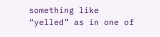something like “yelled” as in one of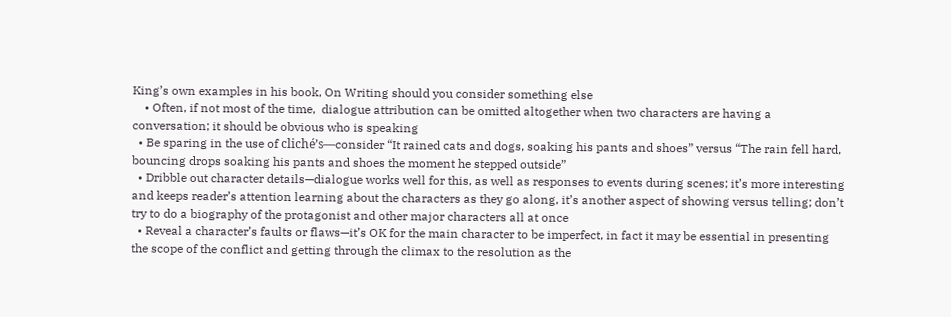King’s own examples in his book, On Writing should you consider something else
    • Often, if not most of the time,  dialogue attribution can be omitted altogether when two characters are having a conversation; it should be obvious who is speaking
  • Be sparing in the use of cliché’s—consider “It rained cats and dogs, soaking his pants and shoes” versus “The rain fell hard, bouncing drops soaking his pants and shoes the moment he stepped outside”
  • Dribble out character details—dialogue works well for this, as well as responses to events during scenes; it’s more interesting and keeps reader’s attention learning about the characters as they go along, it’s another aspect of showing versus telling; don’t try to do a biography of the protagonist and other major characters all at once
  • Reveal a character’s faults or flaws—it’s OK for the main character to be imperfect, in fact it may be essential in presenting the scope of the conflict and getting through the climax to the resolution as the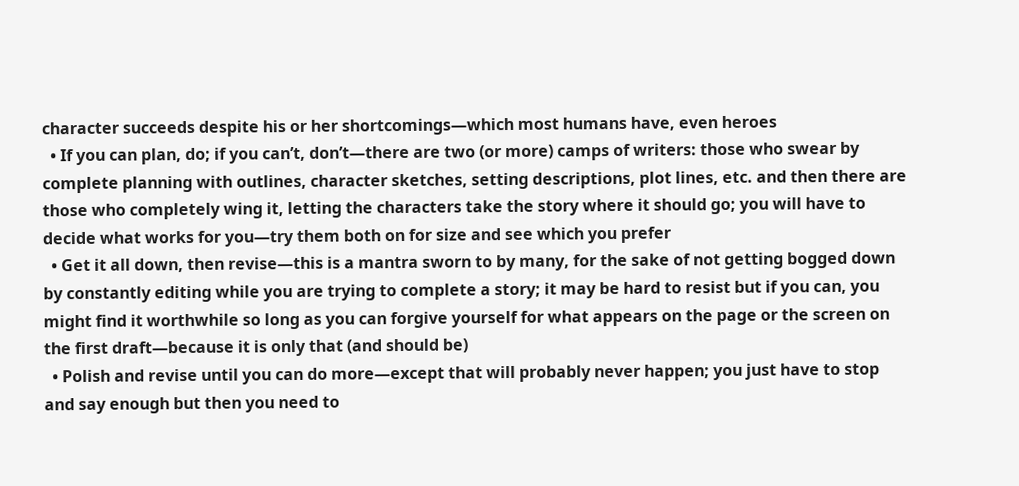character succeeds despite his or her shortcomings—which most humans have, even heroes
  • If you can plan, do; if you can’t, don’t—there are two (or more) camps of writers: those who swear by complete planning with outlines, character sketches, setting descriptions, plot lines, etc. and then there are those who completely wing it, letting the characters take the story where it should go; you will have to decide what works for you—try them both on for size and see which you prefer
  • Get it all down, then revise—this is a mantra sworn to by many, for the sake of not getting bogged down by constantly editing while you are trying to complete a story; it may be hard to resist but if you can, you might find it worthwhile so long as you can forgive yourself for what appears on the page or the screen on the first draft—because it is only that (and should be)
  • Polish and revise until you can do more—except that will probably never happen; you just have to stop and say enough but then you need to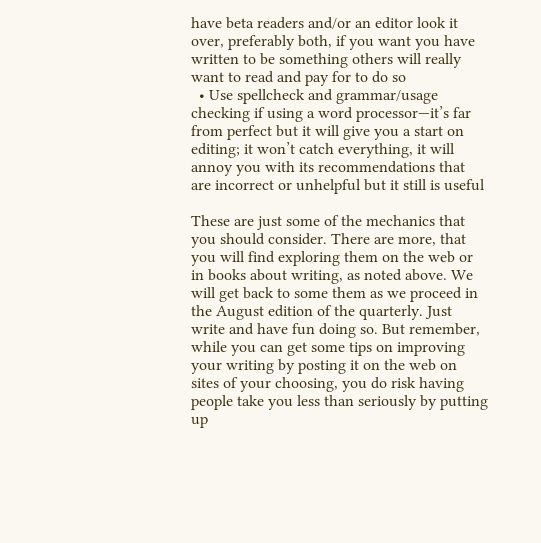have beta readers and/or an editor look it over, preferably both, if you want you have written to be something others will really want to read and pay for to do so
  • Use spellcheck and grammar/usage checking if using a word processor—it’s far from perfect but it will give you a start on editing; it won’t catch everything, it will annoy you with its recommendations that are incorrect or unhelpful but it still is useful

These are just some of the mechanics that you should consider. There are more, that you will find exploring them on the web or in books about writing, as noted above. We will get back to some them as we proceed in the August edition of the quarterly. Just write and have fun doing so. But remember, while you can get some tips on improving your writing by posting it on the web on sites of your choosing, you do risk having people take you less than seriously by putting up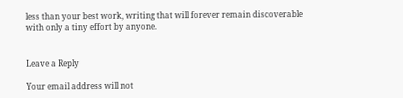less than your best work, writing that will forever remain discoverable with only a tiny effort by anyone.


Leave a Reply

Your email address will not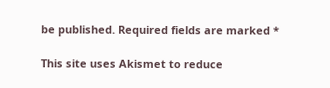be published. Required fields are marked *

This site uses Akismet to reduce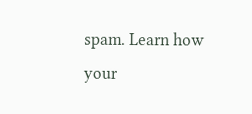spam. Learn how your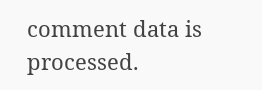comment data is processed.